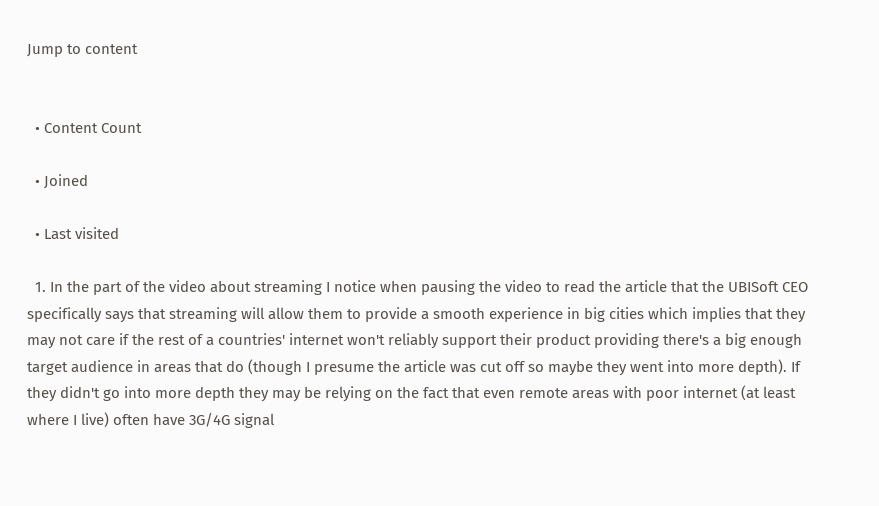Jump to content


  • Content Count

  • Joined

  • Last visited

  1. In the part of the video about streaming I notice when pausing the video to read the article that the UBISoft CEO specifically says that streaming will allow them to provide a smooth experience in big cities which implies that they may not care if the rest of a countries' internet won't reliably support their product providing there's a big enough target audience in areas that do (though I presume the article was cut off so maybe they went into more depth). If they didn't go into more depth they may be relying on the fact that even remote areas with poor internet (at least where I live) often have 3G/4G signal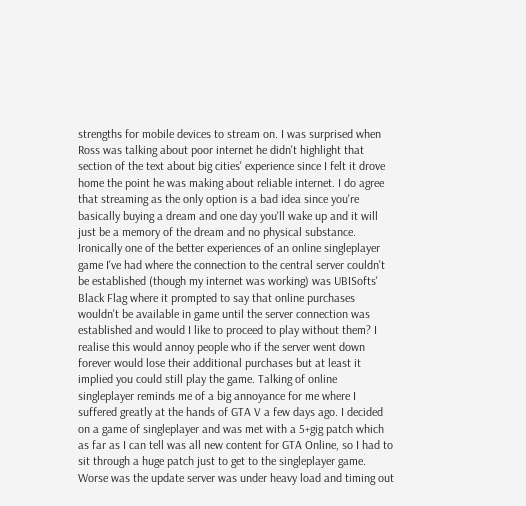strengths for mobile devices to stream on. I was surprised when Ross was talking about poor internet he didn't highlight that section of the text about big cities' experience since I felt it drove home the point he was making about reliable internet. I do agree that streaming as the only option is a bad idea since you're basically buying a dream and one day you'll wake up and it will just be a memory of the dream and no physical substance. Ironically one of the better experiences of an online singleplayer game I've had where the connection to the central server couldn't be established (though my internet was working) was UBISofts' Black Flag where it prompted to say that online purchases wouldn't be available in game until the server connection was established and would I like to proceed to play without them? I realise this would annoy people who if the server went down forever would lose their additional purchases but at least it implied you could still play the game. Talking of online singleplayer reminds me of a big annoyance for me where I suffered greatly at the hands of GTA V a few days ago. I decided on a game of singleplayer and was met with a 5+gig patch which as far as I can tell was all new content for GTA Online, so I had to sit through a huge patch just to get to the singleplayer game. Worse was the update server was under heavy load and timing out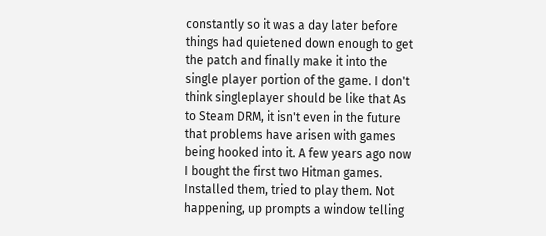constantly so it was a day later before things had quietened down enough to get the patch and finally make it into the single player portion of the game. I don't think singleplayer should be like that As to Steam DRM, it isn't even in the future that problems have arisen with games being hooked into it. A few years ago now I bought the first two Hitman games. Installed them, tried to play them. Not happening, up prompts a window telling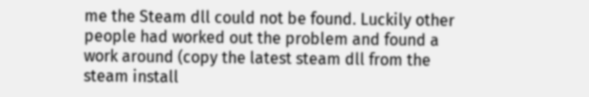me the Steam dll could not be found. Luckily other people had worked out the problem and found a work around (copy the latest steam dll from the steam install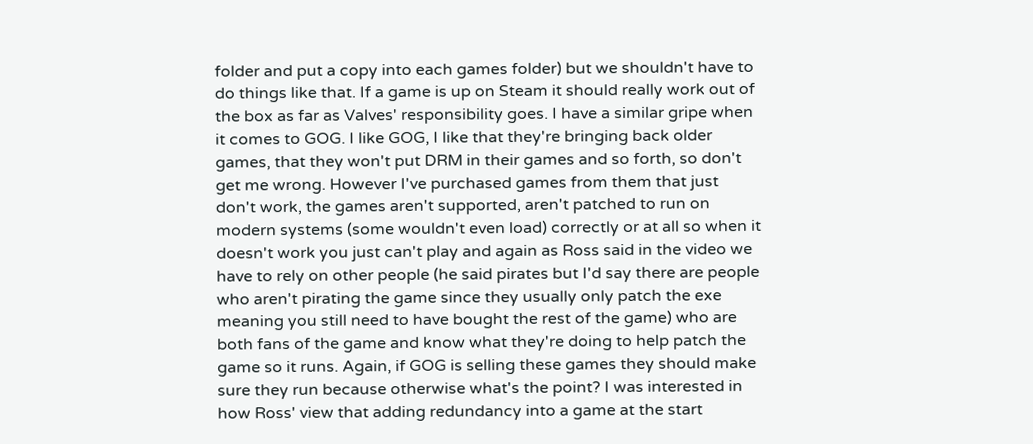folder and put a copy into each games folder) but we shouldn't have to do things like that. If a game is up on Steam it should really work out of the box as far as Valves' responsibility goes. I have a similar gripe when it comes to GOG. I like GOG, I like that they're bringing back older games, that they won't put DRM in their games and so forth, so don't get me wrong. However I've purchased games from them that just don't work, the games aren't supported, aren't patched to run on modern systems (some wouldn't even load) correctly or at all so when it doesn't work you just can't play and again as Ross said in the video we have to rely on other people (he said pirates but I'd say there are people who aren't pirating the game since they usually only patch the exe meaning you still need to have bought the rest of the game) who are both fans of the game and know what they're doing to help patch the game so it runs. Again, if GOG is selling these games they should make sure they run because otherwise what's the point? I was interested in how Ross' view that adding redundancy into a game at the start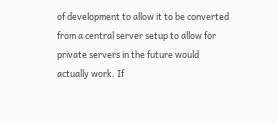of development to allow it to be converted from a central server setup to allow for private servers in the future would actually work. If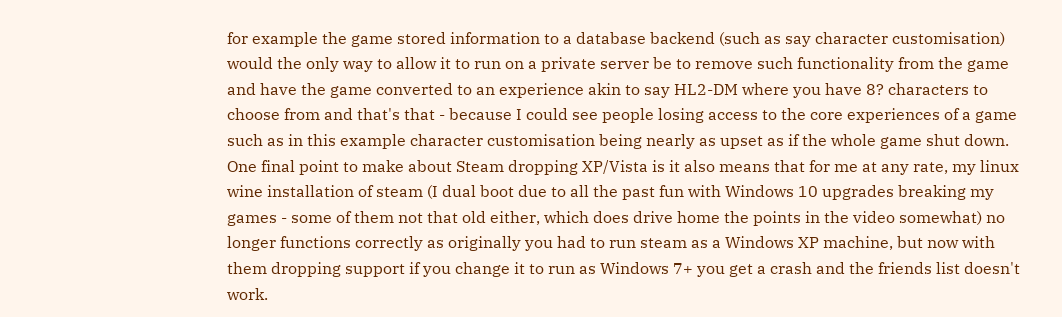for example the game stored information to a database backend (such as say character customisation) would the only way to allow it to run on a private server be to remove such functionality from the game and have the game converted to an experience akin to say HL2-DM where you have 8? characters to choose from and that's that - because I could see people losing access to the core experiences of a game such as in this example character customisation being nearly as upset as if the whole game shut down. One final point to make about Steam dropping XP/Vista is it also means that for me at any rate, my linux wine installation of steam (I dual boot due to all the past fun with Windows 10 upgrades breaking my games - some of them not that old either, which does drive home the points in the video somewhat) no longer functions correctly as originally you had to run steam as a Windows XP machine, but now with them dropping support if you change it to run as Windows 7+ you get a crash and the friends list doesn't work.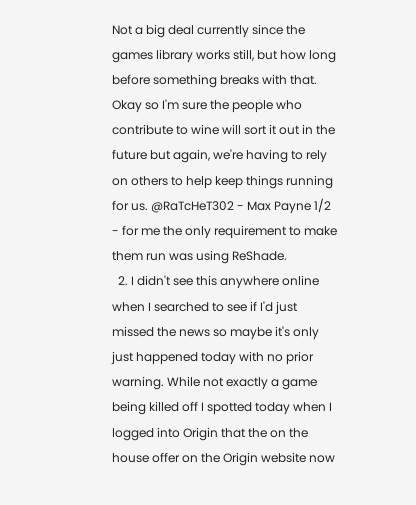Not a big deal currently since the games library works still, but how long before something breaks with that. Okay so I'm sure the people who contribute to wine will sort it out in the future but again, we're having to rely on others to help keep things running for us. @RaTcHeT302 - Max Payne 1/2 - for me the only requirement to make them run was using ReShade.
  2. I didn't see this anywhere online when I searched to see if I'd just missed the news so maybe it's only just happened today with no prior warning. While not exactly a game being killed off I spotted today when I logged into Origin that the on the house offer on the Origin website now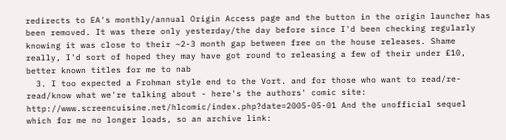redirects to EA's monthly/annual Origin Access page and the button in the origin launcher has been removed. It was there only yesterday/the day before since I'd been checking regularly knowing it was close to their ~2-3 month gap between free on the house releases. Shame really, I'd sort of hoped they may have got round to releasing a few of their under £10, better known titles for me to nab
  3. I too expected a Frohman style end to the Vort. and for those who want to read/re-read/know what we're talking about - here's the authors' comic site: http://www.screencuisine.net/hlcomic/index.php?date=2005-05-01 And the unofficial sequel which for me no longer loads, so an archive link: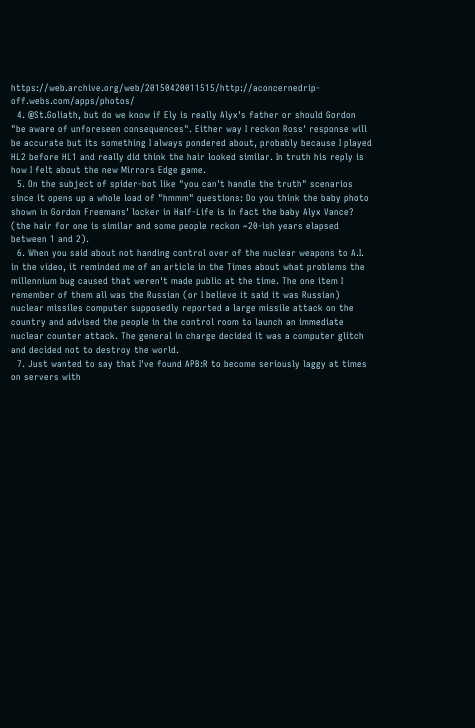https://web.archive.org/web/20150420011515/http://aconcernedrip-off.webs.com/apps/photos/
  4. @St.Goliath, but do we know if Ely is really Alyx's father or should Gordon "be aware of unforeseen consequences". Either way I reckon Ross' response will be accurate but its something I always pondered about, probably because I played HL2 before HL1 and really did think the hair looked similar. In truth his reply is how I felt about the new Mirrors Edge game.
  5. On the subject of spider-bot like "you can't handle the truth" scenarios since it opens up a whole load of "hmmm" questions: Do you think the baby photo shown in Gordon Freemans' locker in Half-Life is in fact the baby Alyx Vance? (the hair for one is similar and some people reckon ~20-ish years elapsed between 1 and 2).
  6. When you said about not handing control over of the nuclear weapons to A.I. in the video, it reminded me of an article in the Times about what problems the millennium bug caused that weren't made public at the time. The one item I remember of them all was the Russian (or I believe it said it was Russian) nuclear missiles computer supposedly reported a large missile attack on the country and advised the people in the control room to launch an immediate nuclear counter attack. The general in charge decided it was a computer glitch and decided not to destroy the world.
  7. Just wanted to say that I've found APB:R to become seriously laggy at times on servers with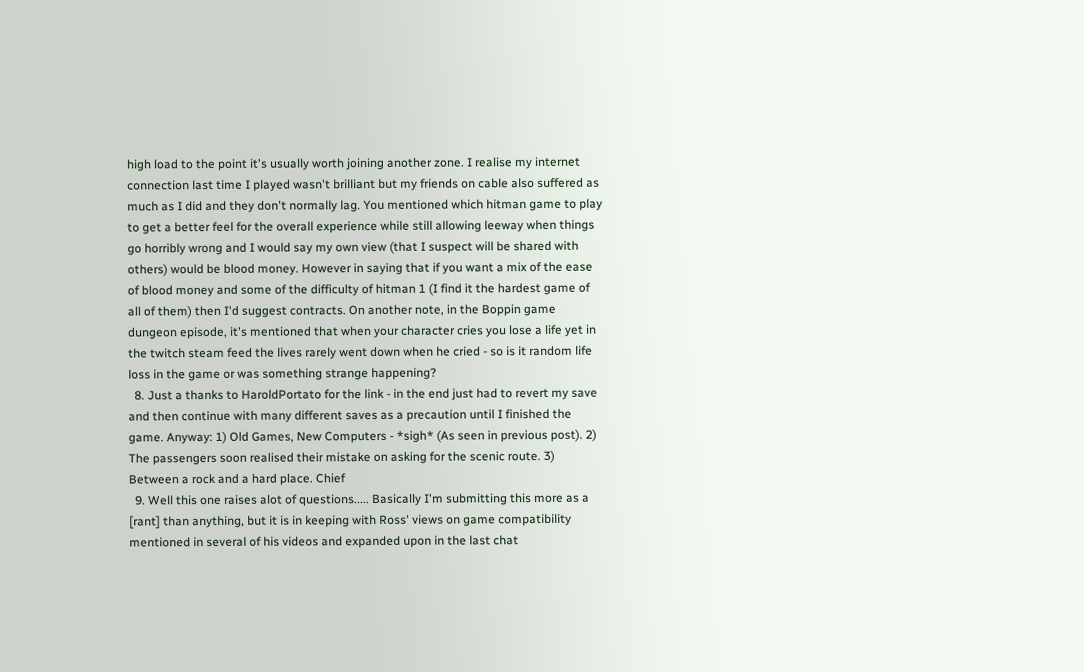high load to the point it's usually worth joining another zone. I realise my internet connection last time I played wasn't brilliant but my friends on cable also suffered as much as I did and they don't normally lag. You mentioned which hitman game to play to get a better feel for the overall experience while still allowing leeway when things go horribly wrong and I would say my own view (that I suspect will be shared with others) would be blood money. However in saying that if you want a mix of the ease of blood money and some of the difficulty of hitman 1 (I find it the hardest game of all of them) then I'd suggest contracts. On another note, in the Boppin game dungeon episode, it's mentioned that when your character cries you lose a life yet in the twitch steam feed the lives rarely went down when he cried - so is it random life loss in the game or was something strange happening?
  8. Just a thanks to HaroldPortato for the link - in the end just had to revert my save and then continue with many different saves as a precaution until I finished the game. Anyway: 1) Old Games, New Computers - *sigh* (As seen in previous post). 2) The passengers soon realised their mistake on asking for the scenic route. 3) Between a rock and a hard place. Chief
  9. Well this one raises alot of questions..... Basically I'm submitting this more as a [rant] than anything, but it is in keeping with Ross' views on game compatibility mentioned in several of his videos and expanded upon in the last chat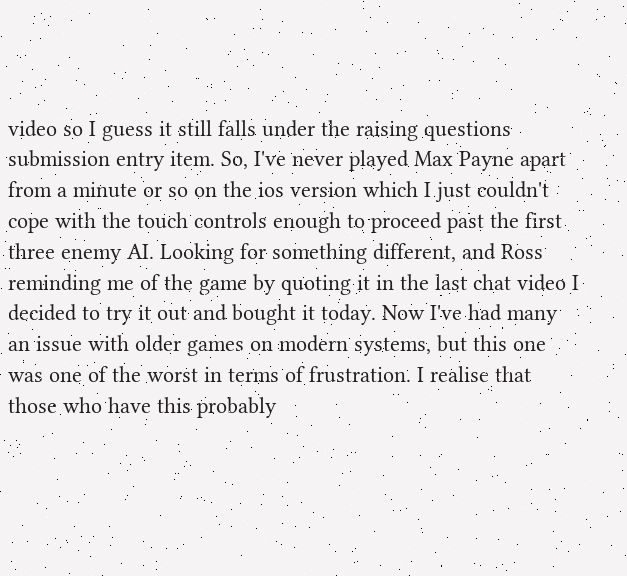video so I guess it still falls under the raising questions submission entry item. So, I've never played Max Payne apart from a minute or so on the ios version which I just couldn't cope with the touch controls enough to proceed past the first three enemy AI. Looking for something different, and Ross reminding me of the game by quoting it in the last chat video I decided to try it out and bought it today. Now I've had many an issue with older games on modern systems, but this one was one of the worst in terms of frustration. I realise that those who have this probably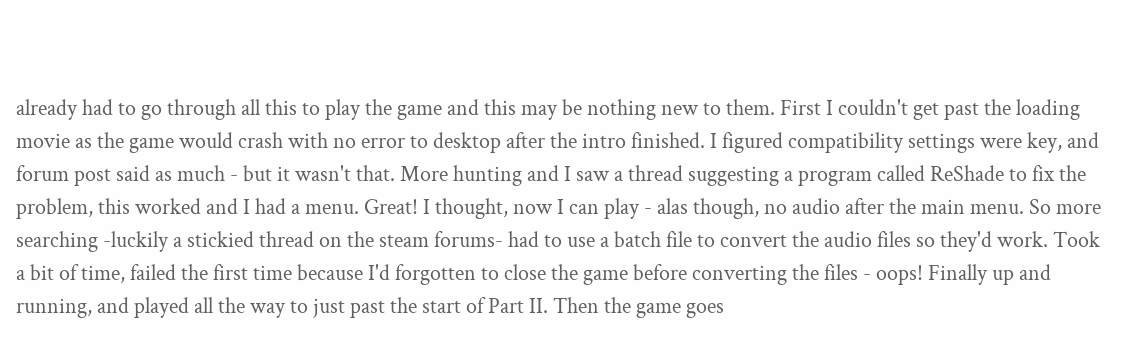already had to go through all this to play the game and this may be nothing new to them. First I couldn't get past the loading movie as the game would crash with no error to desktop after the intro finished. I figured compatibility settings were key, and forum post said as much - but it wasn't that. More hunting and I saw a thread suggesting a program called ReShade to fix the problem, this worked and I had a menu. Great! I thought, now I can play - alas though, no audio after the main menu. So more searching -luckily a stickied thread on the steam forums- had to use a batch file to convert the audio files so they'd work. Took a bit of time, failed the first time because I'd forgotten to close the game before converting the files - oops! Finally up and running, and played all the way to just past the start of Part II. Then the game goes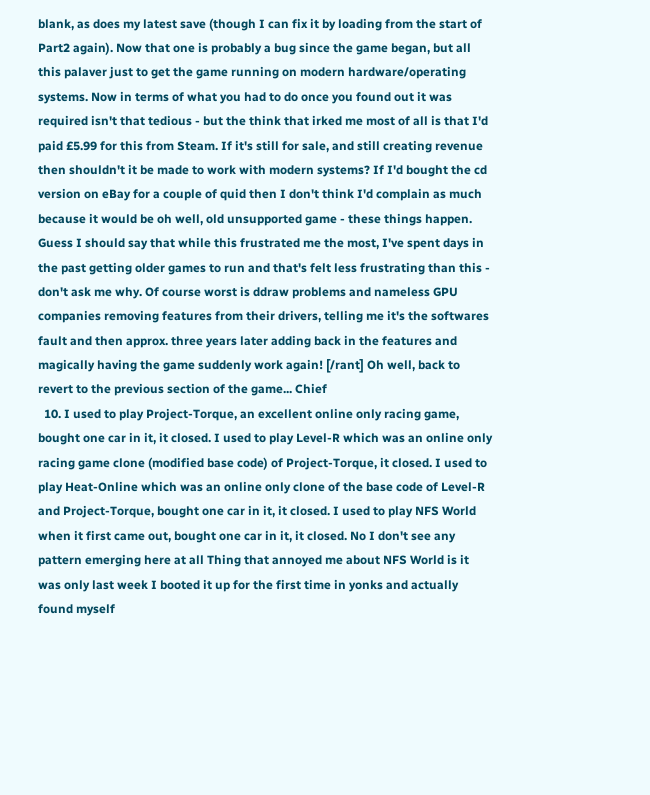blank, as does my latest save (though I can fix it by loading from the start of Part2 again). Now that one is probably a bug since the game began, but all this palaver just to get the game running on modern hardware/operating systems. Now in terms of what you had to do once you found out it was required isn't that tedious - but the think that irked me most of all is that I'd paid £5.99 for this from Steam. If it's still for sale, and still creating revenue then shouldn't it be made to work with modern systems? If I'd bought the cd version on eBay for a couple of quid then I don't think I'd complain as much because it would be oh well, old unsupported game - these things happen. Guess I should say that while this frustrated me the most, I've spent days in the past getting older games to run and that's felt less frustrating than this - don't ask me why. Of course worst is ddraw problems and nameless GPU companies removing features from their drivers, telling me it's the softwares fault and then approx. three years later adding back in the features and magically having the game suddenly work again! [/rant] Oh well, back to revert to the previous section of the game... Chief
  10. I used to play Project-Torque, an excellent online only racing game, bought one car in it, it closed. I used to play Level-R which was an online only racing game clone (modified base code) of Project-Torque, it closed. I used to play Heat-Online which was an online only clone of the base code of Level-R and Project-Torque, bought one car in it, it closed. I used to play NFS World when it first came out, bought one car in it, it closed. No I don't see any pattern emerging here at all Thing that annoyed me about NFS World is it was only last week I booted it up for the first time in yonks and actually found myself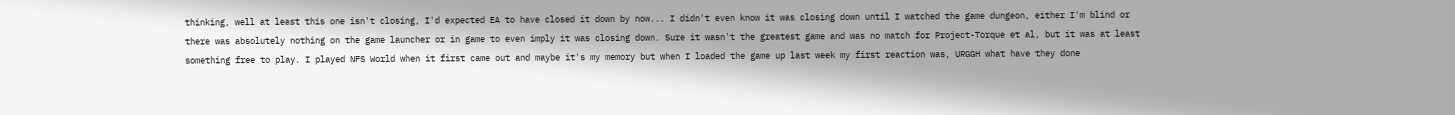thinking, well at least this one isn't closing, I'd expected EA to have closed it down by now... I didn't even know it was closing down until I watched the game dungeon, either I'm blind or there was absolutely nothing on the game launcher or in game to even imply it was closing down. Sure it wasn't the greatest game and was no match for Project-Torque et al, but it was at least something free to play. I played NFS World when it first came out and maybe it's my memory but when I loaded the game up last week my first reaction was, URGGH what have they done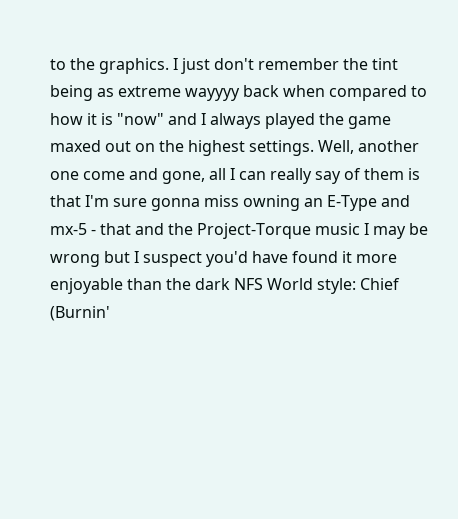to the graphics. I just don't remember the tint being as extreme wayyyy back when compared to how it is "now" and I always played the game maxed out on the highest settings. Well, another one come and gone, all I can really say of them is that I'm sure gonna miss owning an E-Type and mx-5 - that and the Project-Torque music I may be wrong but I suspect you'd have found it more enjoyable than the dark NFS World style: Chief (Burnin'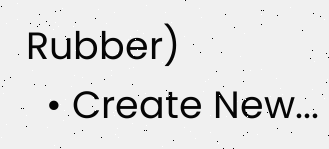Rubber)
  • Create New...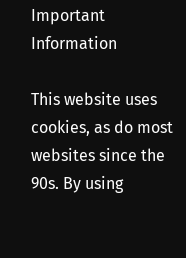Important Information

This website uses cookies, as do most websites since the 90s. By using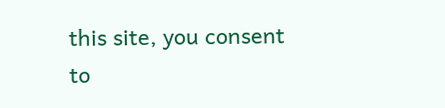this site, you consent to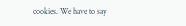cookies. We have to say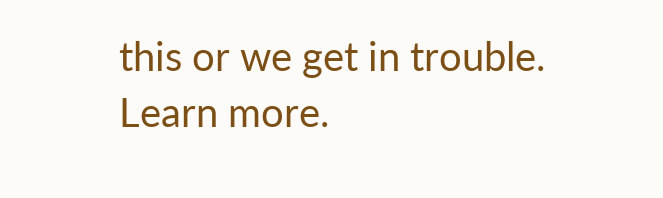this or we get in trouble. Learn more.